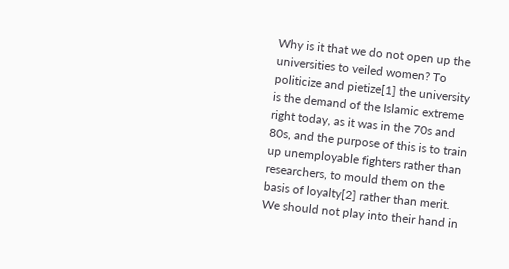Why is it that we do not open up the universities to veiled women? To politicize and pietize[1] the university is the demand of the Islamic extreme right today, as it was in the 70s and 80s, and the purpose of this is to train up unemployable fighters rather than researchers, to mould them on the basis of loyalty[2] rather than merit. We should not play into their hand in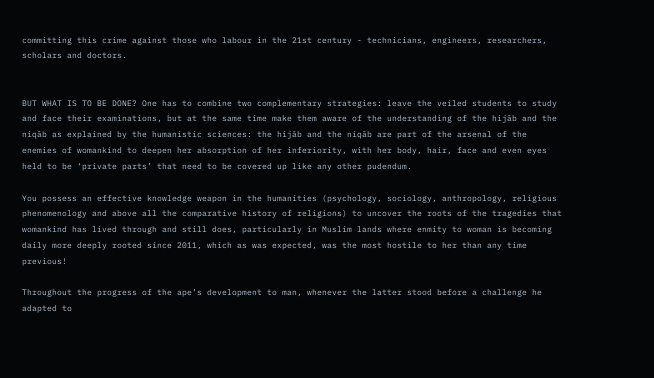committing this crime against those who labour in the 21st century - technicians, engineers, researchers, scholars and doctors.


BUT WHAT IS TO BE DONE? One has to combine two complementary strategies: leave the veiled students to study and face their examinations, but at the same time make them aware of the understanding of the hijāb and the niqāb as explained by the humanistic sciences: the hijāb and the niqāb are part of the arsenal of the enemies of womankind to deepen her absorption of her inferiority, with her body, hair, face and even eyes held to be ‘private parts’ that need to be covered up like any other pudendum.

You possess an effective knowledge weapon in the humanities (psychology, sociology, anthropology, religious phenomenology and above all the comparative history of religions) to uncover the roots of the tragedies that womankind has lived through and still does, particularly in Muslim lands where enmity to woman is becoming daily more deeply rooted since 2011, which as was expected, was the most hostile to her than any time previous!

Throughout the progress of the ape’s development to man, whenever the latter stood before a challenge he adapted to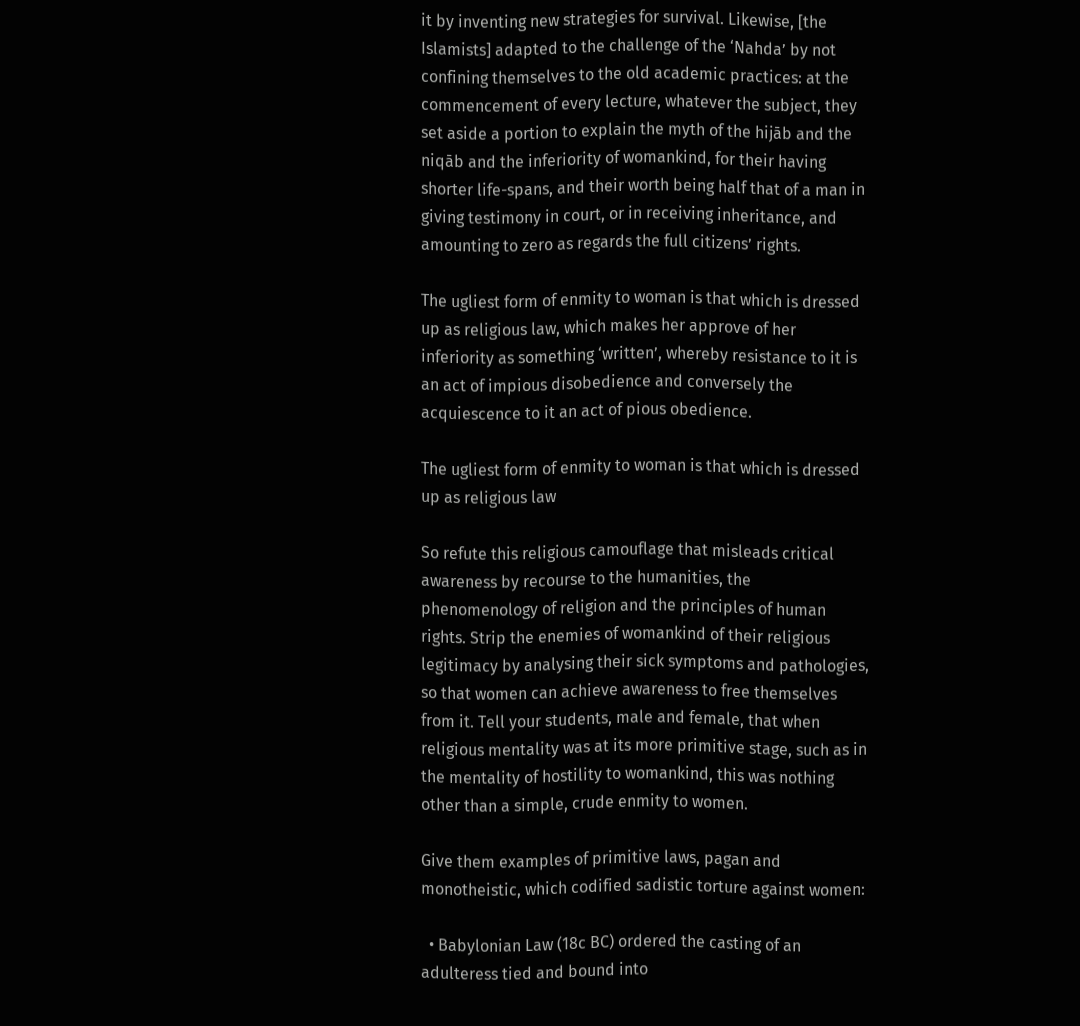it by inventing new strategies for survival. Likewise, [the Islamists] adapted to the challenge of the ‘Nahda’ by not confining themselves to the old academic practices: at the commencement of every lecture, whatever the subject, they set aside a portion to explain the myth of the hijāb and the niqāb and the inferiority of womankind, for their having shorter life-spans, and their worth being half that of a man in giving testimony in court, or in receiving inheritance, and amounting to zero as regards the full citizens’ rights.

The ugliest form of enmity to woman is that which is dressed up as religious law, which makes her approve of her inferiority as something ‘written’, whereby resistance to it is an act of impious disobedience and conversely the acquiescence to it an act of pious obedience.

The ugliest form of enmity to woman is that which is dressed up as religious law

So refute this religious camouflage that misleads critical awareness by recourse to the humanities, the phenomenology of religion and the principles of human rights. Strip the enemies of womankind of their religious legitimacy by analysing their sick symptoms and pathologies, so that women can achieve awareness to free themselves from it. Tell your students, male and female, that when religious mentality was at its more primitive stage, such as in the mentality of hostility to womankind, this was nothing other than a simple, crude enmity to women.

Give them examples of primitive laws, pagan and monotheistic, which codified sadistic torture against women:

  • Babylonian Law (18c BC) ordered the casting of an adulteress tied and bound into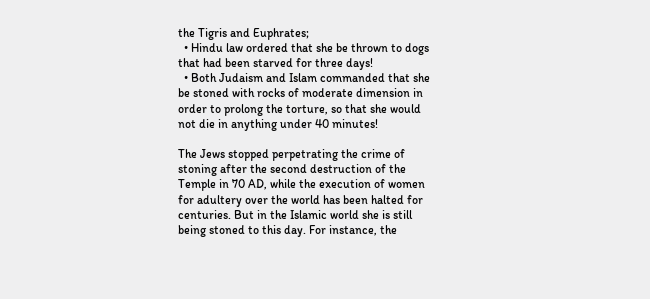the Tigris and Euphrates;
  • Hindu law ordered that she be thrown to dogs that had been starved for three days!
  • Both Judaism and Islam commanded that she be stoned with rocks of moderate dimension in order to prolong the torture, so that she would not die in anything under 40 minutes!

The Jews stopped perpetrating the crime of stoning after the second destruction of the Temple in 70 AD, while the execution of women for adultery over the world has been halted for centuries. But in the Islamic world she is still being stoned to this day. For instance, the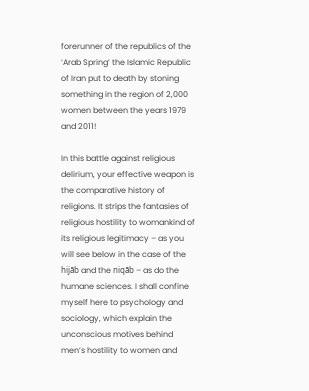forerunner of the republics of the ‘Arab Spring’ the Islamic Republic of Iran put to death by stoning something in the region of 2,000 women between the years 1979 and 2011!

In this battle against religious delirium, your effective weapon is the comparative history of religions. It strips the fantasies of religious hostility to womankind of its religious legitimacy – as you will see below in the case of the hijāb and the niqāb – as do the humane sciences. I shall confine myself here to psychology and sociology, which explain the unconscious motives behind men’s hostility to women and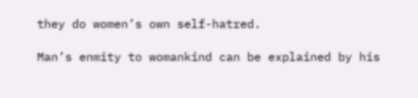they do women’s own self-hatred.

Man’s enmity to womankind can be explained by his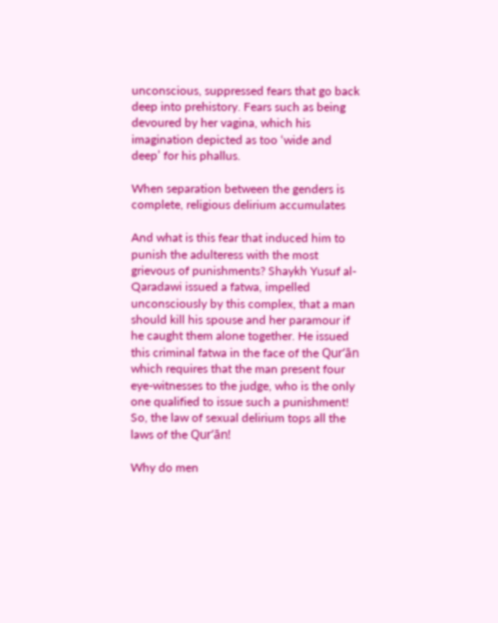unconscious, suppressed fears that go back deep into prehistory. Fears such as being devoured by her vagina, which his imagination depicted as too ‘wide and deep’ for his phallus.

When separation between the genders is complete, religious delirium accumulates

And what is this fear that induced him to punish the adulteress with the most grievous of punishments? Shaykh Yusuf al-Qaradawi issued a fatwa, impelled unconsciously by this complex, that a man should kill his spouse and her paramour if he caught them alone together. He issued this criminal fatwa in the face of the Qur’ān which requires that the man present four eye-witnesses to the judge, who is the only one qualified to issue such a punishment! So, the law of sexual delirium tops all the laws of the Qur’ān!

Why do men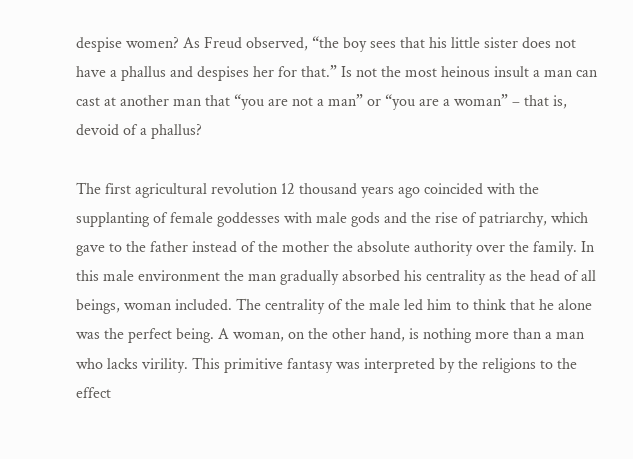despise women? As Freud observed, “the boy sees that his little sister does not have a phallus and despises her for that.” Is not the most heinous insult a man can cast at another man that “you are not a man” or “you are a woman” – that is, devoid of a phallus?

The first agricultural revolution 12 thousand years ago coincided with the supplanting of female goddesses with male gods and the rise of patriarchy, which gave to the father instead of the mother the absolute authority over the family. In this male environment the man gradually absorbed his centrality as the head of all beings, woman included. The centrality of the male led him to think that he alone was the perfect being. A woman, on the other hand, is nothing more than a man who lacks virility. This primitive fantasy was interpreted by the religions to the effect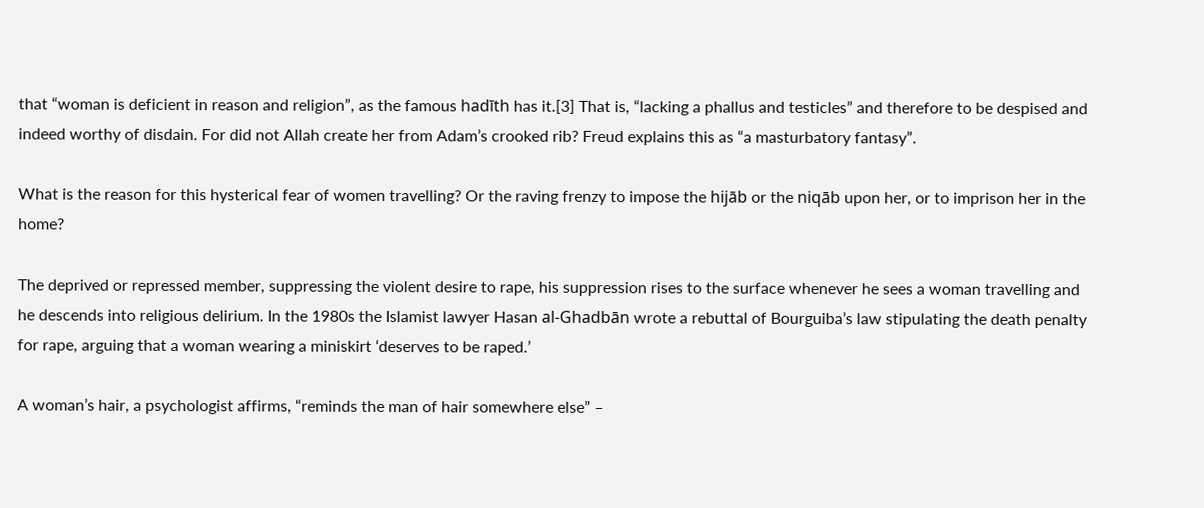that “woman is deficient in reason and religion”, as the famous hadīth has it.[3] That is, “lacking a phallus and testicles” and therefore to be despised and indeed worthy of disdain. For did not Allah create her from Adam’s crooked rib? Freud explains this as “a masturbatory fantasy”.

What is the reason for this hysterical fear of women travelling? Or the raving frenzy to impose the hijāb or the niqāb upon her, or to imprison her in the home?

The deprived or repressed member, suppressing the violent desire to rape, his suppression rises to the surface whenever he sees a woman travelling and he descends into religious delirium. In the 1980s the Islamist lawyer Hasan al-Ghadbān wrote a rebuttal of Bourguiba’s law stipulating the death penalty for rape, arguing that a woman wearing a miniskirt ‘deserves to be raped.’

A woman’s hair, a psychologist affirms, “reminds the man of hair somewhere else” –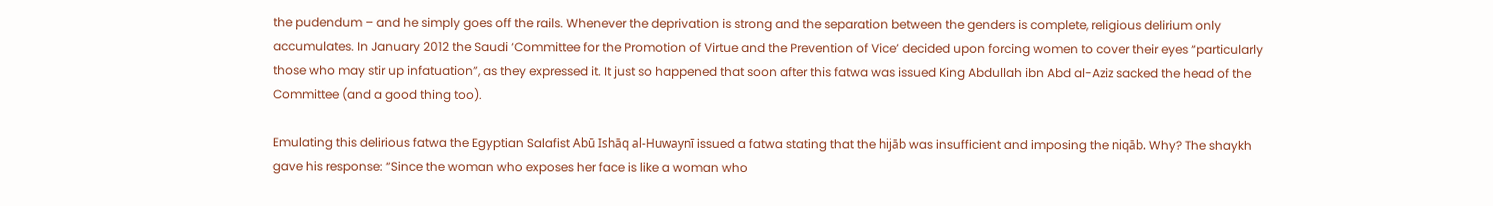the pudendum – and he simply goes off the rails. Whenever the deprivation is strong and the separation between the genders is complete, religious delirium only accumulates. In January 2012 the Saudi ‘Committee for the Promotion of Virtue and the Prevention of Vice’ decided upon forcing women to cover their eyes “particularly those who may stir up infatuation”, as they expressed it. It just so happened that soon after this fatwa was issued King Abdullah ibn Abd al-Aziz sacked the head of the Committee (and a good thing too).

Emulating this delirious fatwa the Egyptian Salafist Abū Ishāq al-Huwaynī issued a fatwa stating that the hijāb was insufficient and imposing the niqāb. Why? The shaykh gave his response: “Since the woman who exposes her face is like a woman who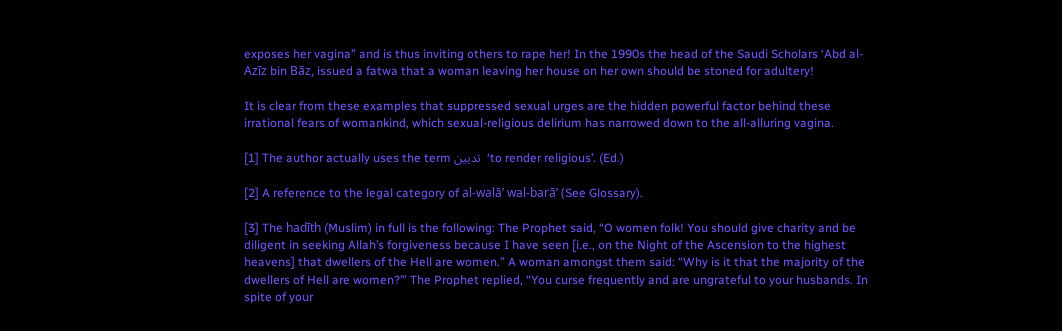exposes her vagina” and is thus inviting others to rape her! In the 1990s the head of the Saudi Scholars ‘Abd al-Azīz bin Bāz, issued a fatwa that a woman leaving her house on her own should be stoned for adultery!

It is clear from these examples that suppressed sexual urges are the hidden powerful factor behind these irrational fears of womankind, which sexual-religious delirium has narrowed down to the all-alluring vagina.

[1] The author actually uses the term تديين  ‘to render religious’. (Ed.)

[2] A reference to the legal category of al-walā’ wal-barā’ (See Glossary).

[3] The hadīth (Muslim) in full is the following: The Prophet said, “O women folk! You should give charity and be diligent in seeking Allah’s forgiveness because I have seen [i.e., on the Night of the Ascension to the highest heavens] that dwellers of the Hell are women.” A woman amongst them said: “Why is it that the majority of the dwellers of Hell are women?’” The Prophet replied, “You curse frequently and are ungrateful to your husbands. In spite of your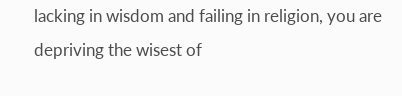lacking in wisdom and failing in religion, you are depriving the wisest of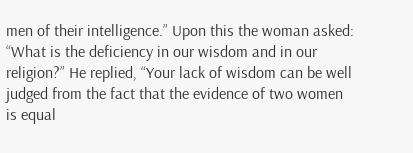men of their intelligence.” Upon this the woman asked: “What is the deficiency in our wisdom and in our religion?” He replied, “Your lack of wisdom can be well judged from the fact that the evidence of two women is equal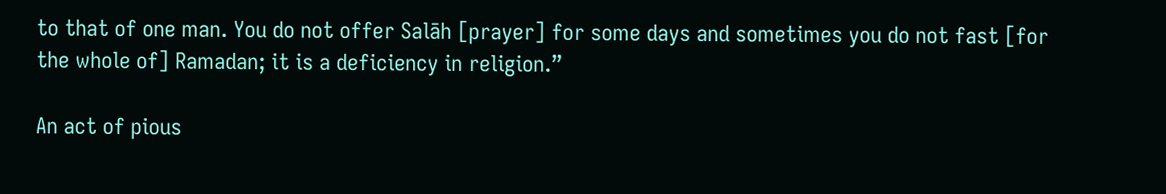to that of one man. You do not offer Salāh [prayer] for some days and sometimes you do not fast [for the whole of] Ramadan; it is a deficiency in religion.”

An act of pious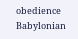obedience
Babylonian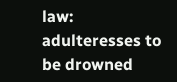law: adulteresses to be drowned